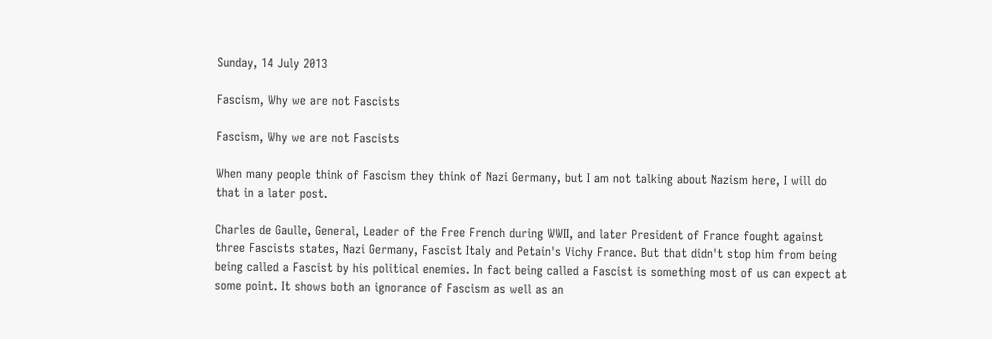Sunday, 14 July 2013

Fascism, Why we are not Fascists

Fascism, Why we are not Fascists

When many people think of Fascism they think of Nazi Germany, but I am not talking about Nazism here, I will do that in a later post.

Charles de Gaulle, General, Leader of the Free French during WWII, and later President of France fought against three Fascists states, Nazi Germany, Fascist Italy and Petain's Vichy France. But that didn't stop him from being being called a Fascist by his political enemies. In fact being called a Fascist is something most of us can expect at some point. It shows both an ignorance of Fascism as well as an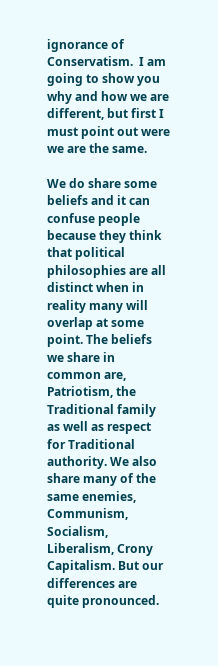ignorance of Conservatism.  I am going to show you why and how we are different, but first I must point out were we are the same.

We do share some beliefs and it can confuse people because they think that political philosophies are all distinct when in reality many will overlap at some point. The beliefs we share in common are, Patriotism, the Traditional family as well as respect for Traditional authority. We also share many of the same enemies, Communism, Socialism, Liberalism, Crony Capitalism. But our differences are quite pronounced.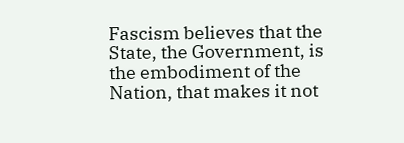Fascism believes that the State, the Government, is the embodiment of the Nation, that makes it not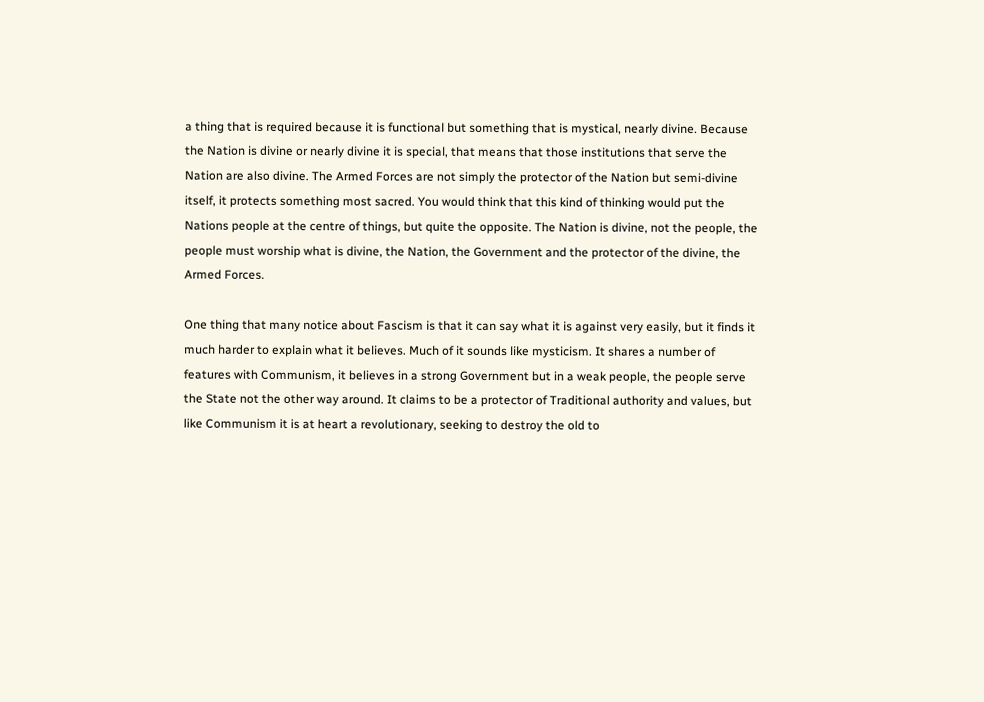a thing that is required because it is functional but something that is mystical, nearly divine. Because the Nation is divine or nearly divine it is special, that means that those institutions that serve the Nation are also divine. The Armed Forces are not simply the protector of the Nation but semi-divine itself, it protects something most sacred. You would think that this kind of thinking would put the Nations people at the centre of things, but quite the opposite. The Nation is divine, not the people, the people must worship what is divine, the Nation, the Government and the protector of the divine, the Armed Forces.

One thing that many notice about Fascism is that it can say what it is against very easily, but it finds it much harder to explain what it believes. Much of it sounds like mysticism. It shares a number of features with Communism, it believes in a strong Government but in a weak people, the people serve the State not the other way around. It claims to be a protector of Traditional authority and values, but like Communism it is at heart a revolutionary, seeking to destroy the old to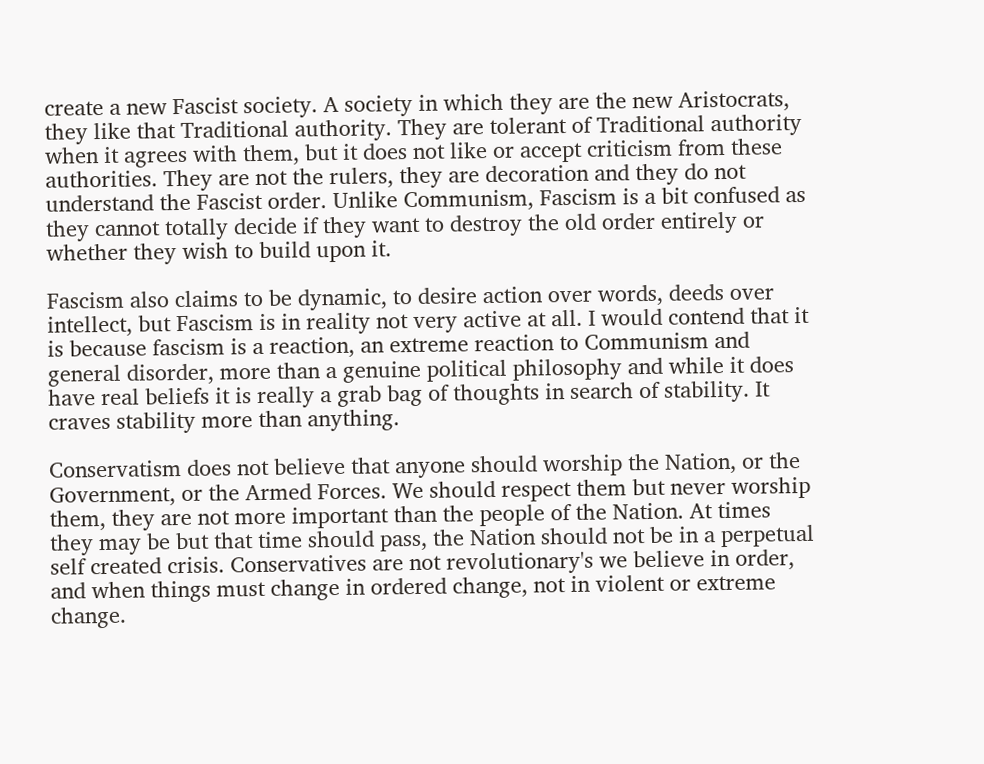create a new Fascist society. A society in which they are the new Aristocrats, they like that Traditional authority. They are tolerant of Traditional authority when it agrees with them, but it does not like or accept criticism from these authorities. They are not the rulers, they are decoration and they do not understand the Fascist order. Unlike Communism, Fascism is a bit confused as they cannot totally decide if they want to destroy the old order entirely or whether they wish to build upon it.

Fascism also claims to be dynamic, to desire action over words, deeds over intellect, but Fascism is in reality not very active at all. I would contend that it is because fascism is a reaction, an extreme reaction to Communism and general disorder, more than a genuine political philosophy and while it does have real beliefs it is really a grab bag of thoughts in search of stability. It craves stability more than anything.

Conservatism does not believe that anyone should worship the Nation, or the Government, or the Armed Forces. We should respect them but never worship them, they are not more important than the people of the Nation. At times they may be but that time should pass, the Nation should not be in a perpetual self created crisis. Conservatives are not revolutionary's we believe in order, and when things must change in ordered change, not in violent or extreme change.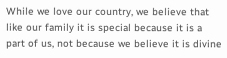While we love our country, we believe that like our family it is special because it is a part of us, not because we believe it is divine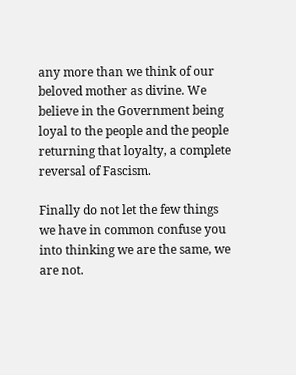any more than we think of our beloved mother as divine. We believe in the Government being loyal to the people and the people returning that loyalty, a complete reversal of Fascism.

Finally do not let the few things we have in common confuse you into thinking we are the same, we are not.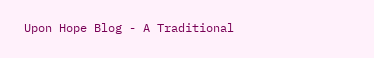Upon Hope Blog - A Traditional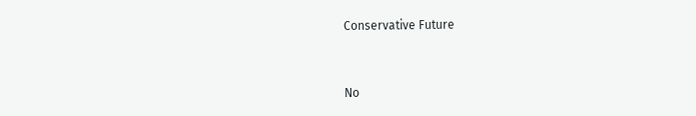Conservative Future


No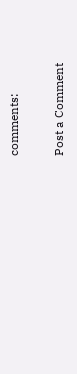comments:

Post a Comment